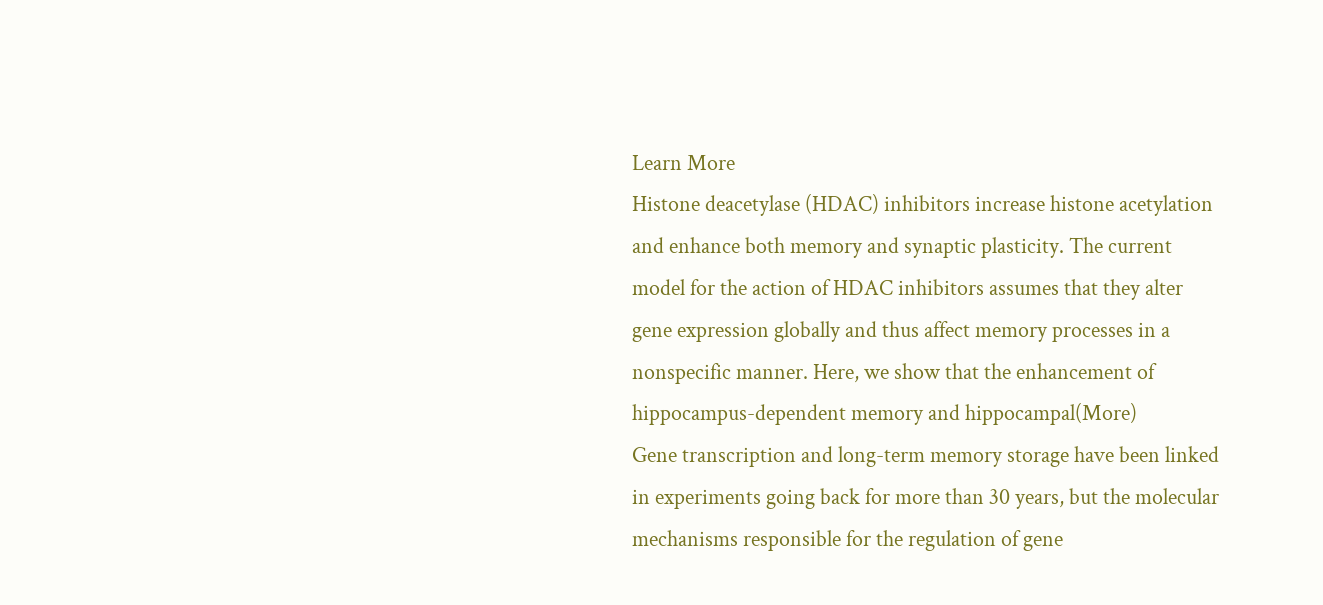Learn More
Histone deacetylase (HDAC) inhibitors increase histone acetylation and enhance both memory and synaptic plasticity. The current model for the action of HDAC inhibitors assumes that they alter gene expression globally and thus affect memory processes in a nonspecific manner. Here, we show that the enhancement of hippocampus-dependent memory and hippocampal(More)
Gene transcription and long-term memory storage have been linked in experiments going back for more than 30 years, but the molecular mechanisms responsible for the regulation of gene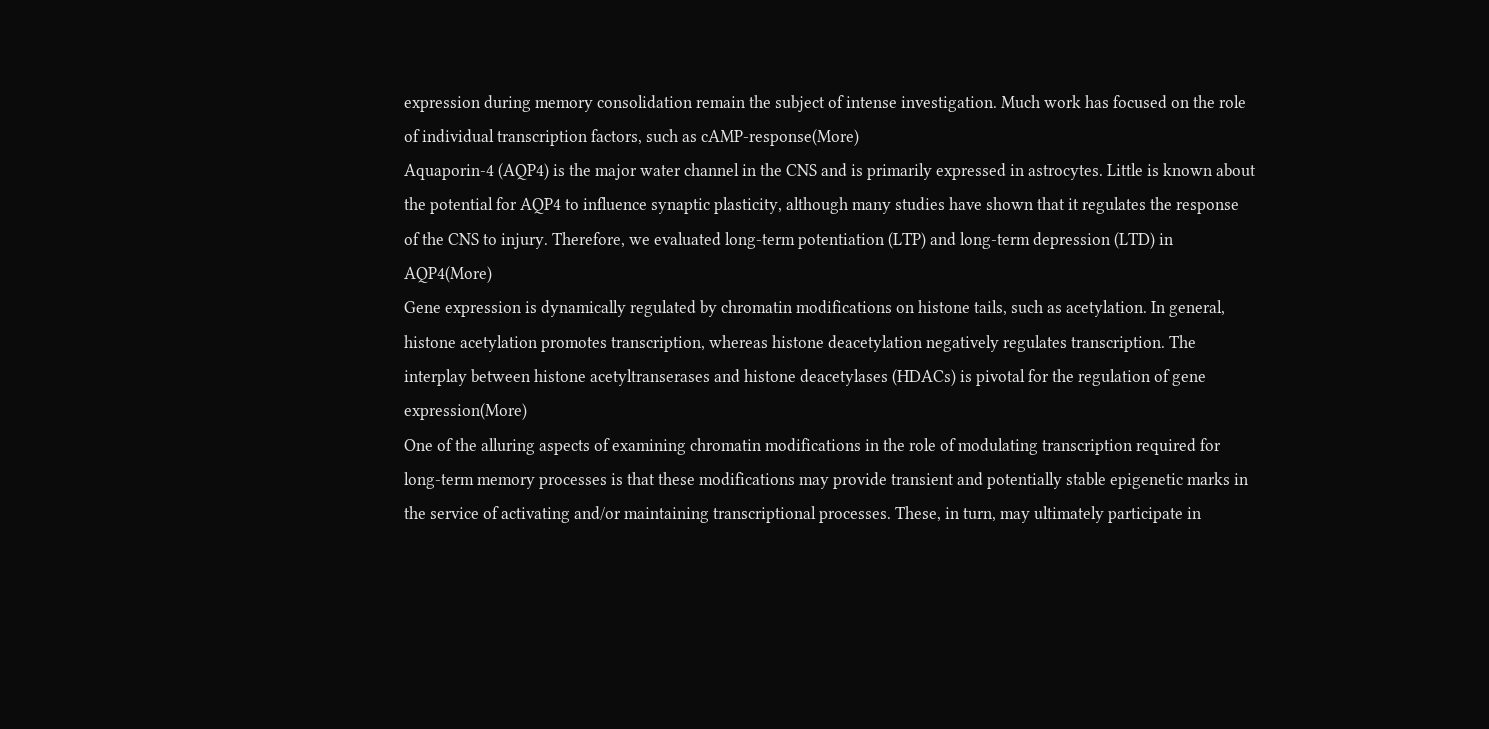expression during memory consolidation remain the subject of intense investigation. Much work has focused on the role of individual transcription factors, such as cAMP-response(More)
Aquaporin-4 (AQP4) is the major water channel in the CNS and is primarily expressed in astrocytes. Little is known about the potential for AQP4 to influence synaptic plasticity, although many studies have shown that it regulates the response of the CNS to injury. Therefore, we evaluated long-term potentiation (LTP) and long-term depression (LTD) in AQP4(More)
Gene expression is dynamically regulated by chromatin modifications on histone tails, such as acetylation. In general, histone acetylation promotes transcription, whereas histone deacetylation negatively regulates transcription. The interplay between histone acetyltranserases and histone deacetylases (HDACs) is pivotal for the regulation of gene expression(More)
One of the alluring aspects of examining chromatin modifications in the role of modulating transcription required for long-term memory processes is that these modifications may provide transient and potentially stable epigenetic marks in the service of activating and/or maintaining transcriptional processes. These, in turn, may ultimately participate in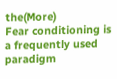the(More)
Fear conditioning is a frequently used paradigm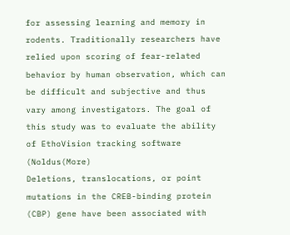for assessing learning and memory in rodents. Traditionally researchers have relied upon scoring of fear-related behavior by human observation, which can be difficult and subjective and thus vary among investigators. The goal of this study was to evaluate the ability of EthoVision tracking software (Noldus(More)
Deletions, translocations, or point mutations in the CREB-binding protein (CBP) gene have been associated with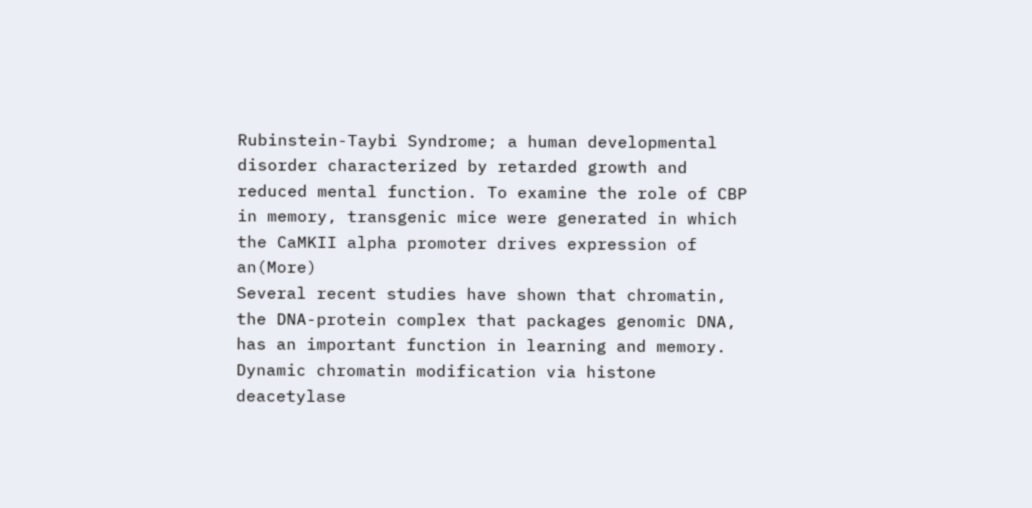Rubinstein-Taybi Syndrome; a human developmental disorder characterized by retarded growth and reduced mental function. To examine the role of CBP in memory, transgenic mice were generated in which the CaMKII alpha promoter drives expression of an(More)
Several recent studies have shown that chromatin, the DNA-protein complex that packages genomic DNA, has an important function in learning and memory. Dynamic chromatin modification via histone deacetylase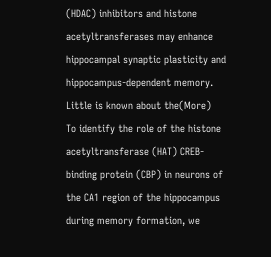(HDAC) inhibitors and histone acetyltransferases may enhance hippocampal synaptic plasticity and hippocampus-dependent memory. Little is known about the(More)
To identify the role of the histone acetyltransferase (HAT) CREB-binding protein (CBP) in neurons of the CA1 region of the hippocampus during memory formation, we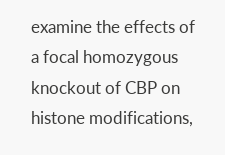examine the effects of a focal homozygous knockout of CBP on histone modifications,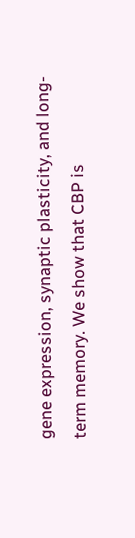gene expression, synaptic plasticity, and long-term memory. We show that CBP is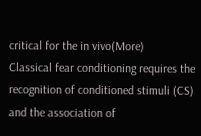critical for the in vivo(More)
Classical fear conditioning requires the recognition of conditioned stimuli (CS) and the association of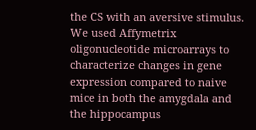the CS with an aversive stimulus. We used Affymetrix oligonucleotide microarrays to characterize changes in gene expression compared to naive mice in both the amygdala and the hippocampus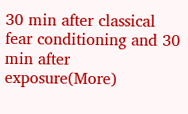30 min after classical fear conditioning and 30 min after exposure(More)